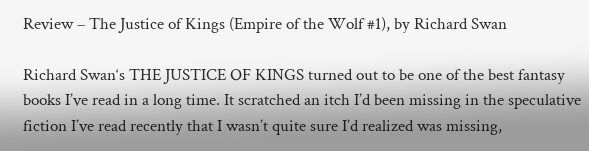Review – The Justice of Kings (Empire of the Wolf #1), by Richard Swan

Richard Swan‘s THE JUSTICE OF KINGS turned out to be one of the best fantasy books I’ve read in a long time. It scratched an itch I’d been missing in the speculative fiction I’ve read recently that I wasn’t quite sure I’d realized was missing,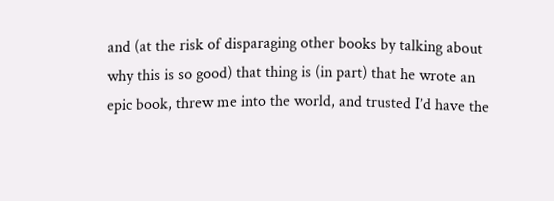and (at the risk of disparaging other books by talking about why this is so good) that thing is (in part) that he wrote an epic book, threw me into the world, and trusted I’d have the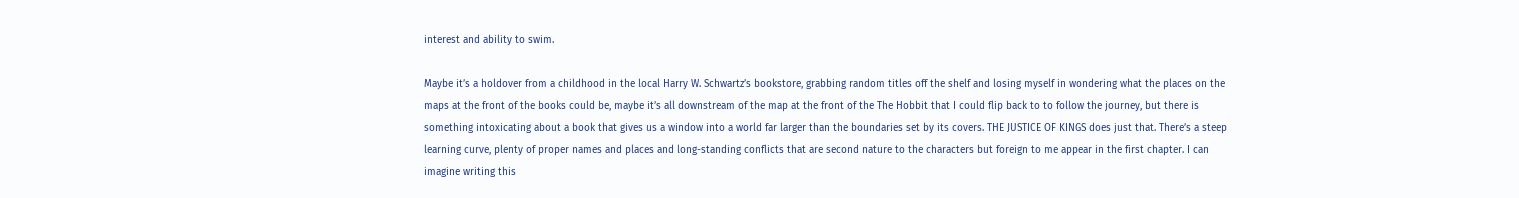interest and ability to swim.

Maybe it’s a holdover from a childhood in the local Harry W. Schwartz’s bookstore, grabbing random titles off the shelf and losing myself in wondering what the places on the maps at the front of the books could be, maybe it’s all downstream of the map at the front of the The Hobbit that I could flip back to to follow the journey, but there is something intoxicating about a book that gives us a window into a world far larger than the boundaries set by its covers. THE JUSTICE OF KINGS does just that. There’s a steep learning curve, plenty of proper names and places and long-standing conflicts that are second nature to the characters but foreign to me appear in the first chapter. I can imagine writing this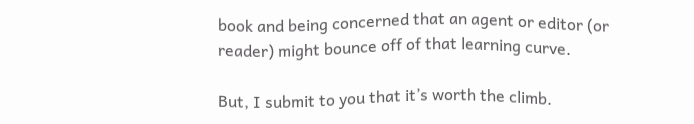book and being concerned that an agent or editor (or reader) might bounce off of that learning curve.

But, I submit to you that it’s worth the climb.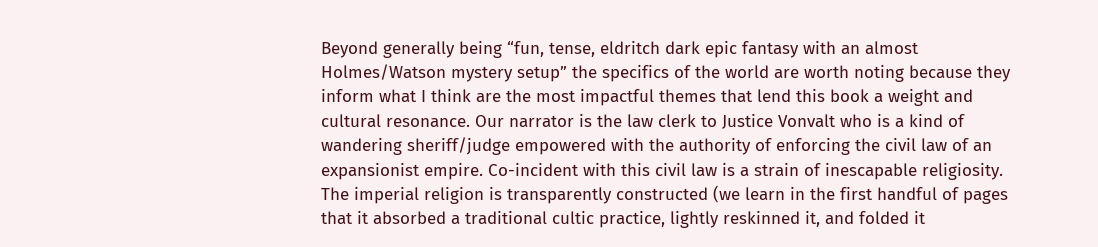Beyond generally being “fun, tense, eldritch dark epic fantasy with an almost Holmes/Watson mystery setup” the specifics of the world are worth noting because they inform what I think are the most impactful themes that lend this book a weight and cultural resonance. Our narrator is the law clerk to Justice Vonvalt who is a kind of wandering sheriff/judge empowered with the authority of enforcing the civil law of an expansionist empire. Co-incident with this civil law is a strain of inescapable religiosity. The imperial religion is transparently constructed (we learn in the first handful of pages that it absorbed a traditional cultic practice, lightly reskinned it, and folded it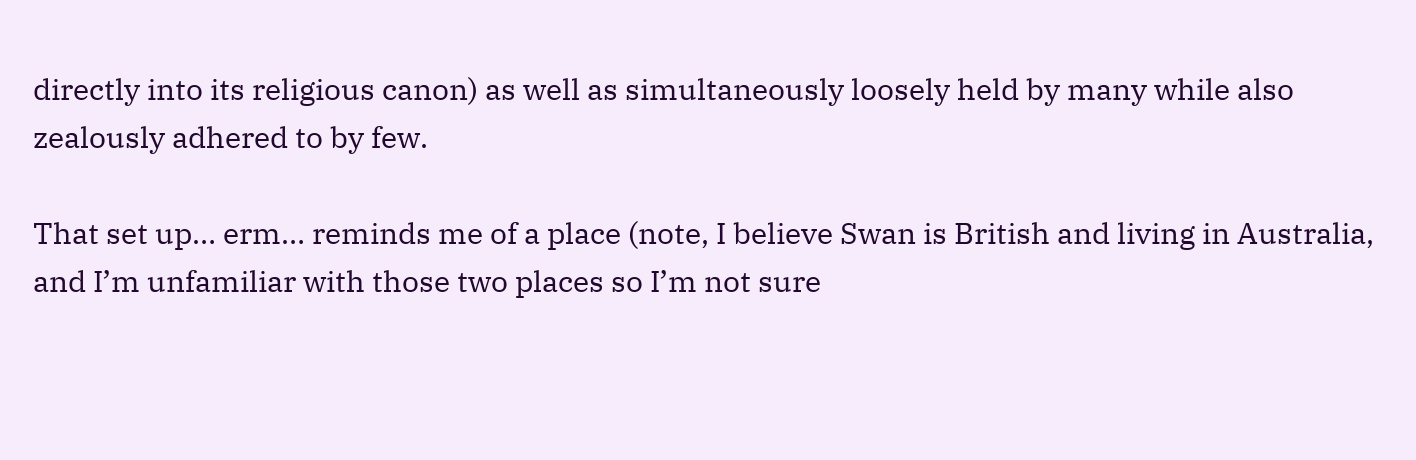directly into its religious canon) as well as simultaneously loosely held by many while also zealously adhered to by few.

That set up… erm… reminds me of a place (note, I believe Swan is British and living in Australia, and I’m unfamiliar with those two places so I’m not sure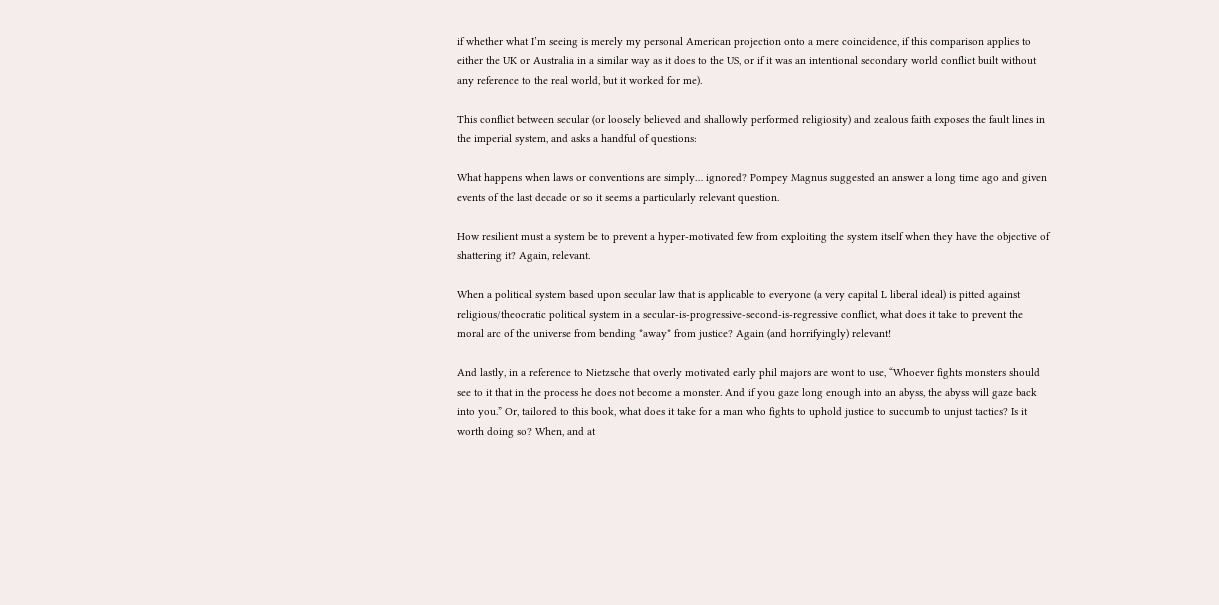if whether what I’m seeing is merely my personal American projection onto a mere coincidence, if this comparison applies to either the UK or Australia in a similar way as it does to the US, or if it was an intentional secondary world conflict built without any reference to the real world, but it worked for me).

This conflict between secular (or loosely believed and shallowly performed religiosity) and zealous faith exposes the fault lines in the imperial system, and asks a handful of questions:

What happens when laws or conventions are simply… ignored? Pompey Magnus suggested an answer a long time ago and given events of the last decade or so it seems a particularly relevant question.

How resilient must a system be to prevent a hyper-motivated few from exploiting the system itself when they have the objective of shattering it? Again, relevant.

When a political system based upon secular law that is applicable to everyone (a very capital L liberal ideal) is pitted against religious/theocratic political system in a secular-is-progressive-second-is-regressive conflict, what does it take to prevent the moral arc of the universe from bending *away* from justice? Again (and horrifyingly) relevant!

And lastly, in a reference to Nietzsche that overly motivated early phil majors are wont to use, “Whoever fights monsters should see to it that in the process he does not become a monster. And if you gaze long enough into an abyss, the abyss will gaze back into you.” Or, tailored to this book, what does it take for a man who fights to uphold justice to succumb to unjust tactics? Is it worth doing so? When, and at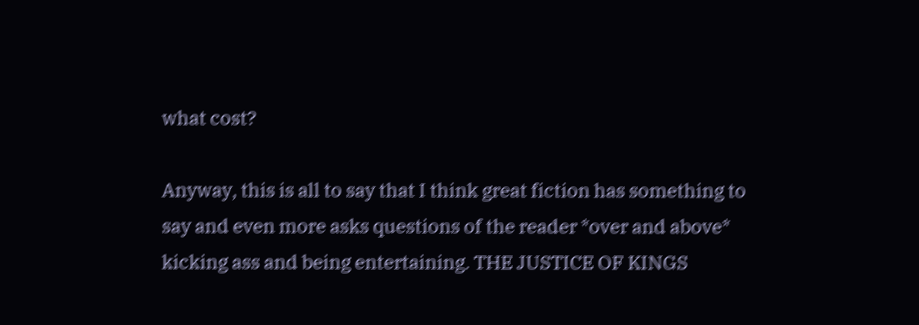what cost?

Anyway, this is all to say that I think great fiction has something to say and even more asks questions of the reader *over and above* kicking ass and being entertaining. THE JUSTICE OF KINGS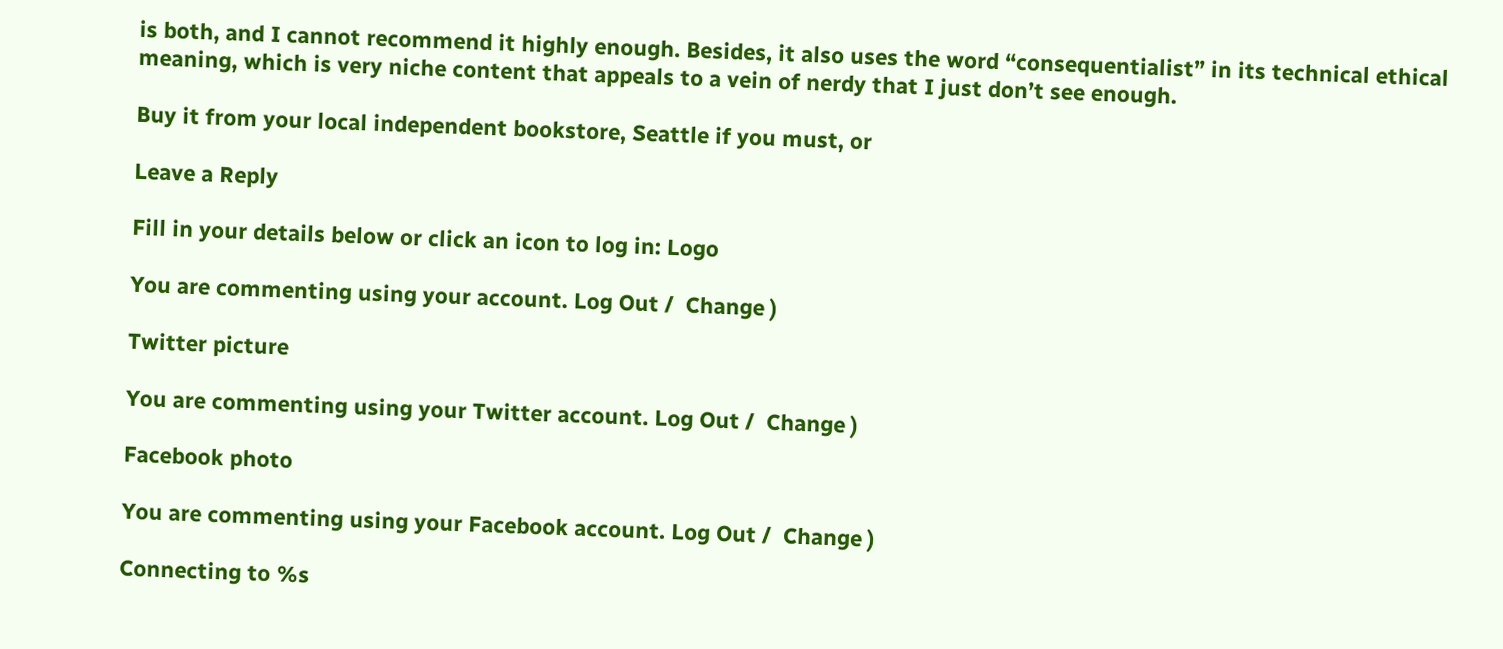is both, and I cannot recommend it highly enough. Besides, it also uses the word “consequentialist” in its technical ethical meaning, which is very niche content that appeals to a vein of nerdy that I just don’t see enough.

Buy it from your local independent bookstore, Seattle if you must, or

Leave a Reply

Fill in your details below or click an icon to log in: Logo

You are commenting using your account. Log Out /  Change )

Twitter picture

You are commenting using your Twitter account. Log Out /  Change )

Facebook photo

You are commenting using your Facebook account. Log Out /  Change )

Connecting to %s